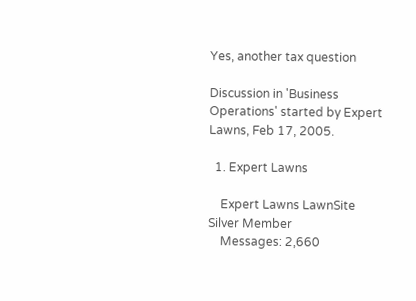Yes, another tax question

Discussion in 'Business Operations' started by Expert Lawns, Feb 17, 2005.

  1. Expert Lawns

    Expert Lawns LawnSite Silver Member
    Messages: 2,660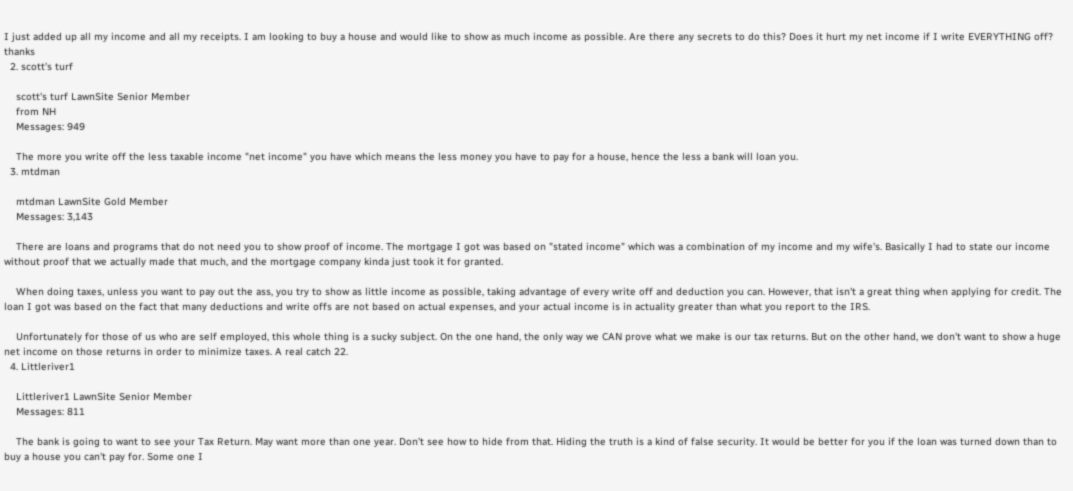I just added up all my income and all my receipts. I am looking to buy a house and would like to show as much income as possible. Are there any secrets to do this? Does it hurt my net income if I write EVERYTHING off? thanks
  2. scott's turf

    scott's turf LawnSite Senior Member
    from NH
    Messages: 949

    The more you write off the less taxable income "net income" you have which means the less money you have to pay for a house, hence the less a bank will loan you.
  3. mtdman

    mtdman LawnSite Gold Member
    Messages: 3,143

    There are loans and programs that do not need you to show proof of income. The mortgage I got was based on "stated income" which was a combination of my income and my wife's. Basically I had to state our income without proof that we actually made that much, and the mortgage company kinda just took it for granted.

    When doing taxes, unless you want to pay out the ass, you try to show as little income as possible, taking advantage of every write off and deduction you can. However, that isn't a great thing when applying for credit. The loan I got was based on the fact that many deductions and write offs are not based on actual expenses, and your actual income is in actuality greater than what you report to the IRS.

    Unfortunately for those of us who are self employed, this whole thing is a sucky subject. On the one hand, the only way we CAN prove what we make is our tax returns. But on the other hand, we don't want to show a huge net income on those returns in order to minimize taxes. A real catch 22.
  4. Littleriver1

    Littleriver1 LawnSite Senior Member
    Messages: 811

    The bank is going to want to see your Tax Return. May want more than one year. Don't see how to hide from that. Hiding the truth is a kind of false security. It would be better for you if the loan was turned down than to buy a house you can't pay for. Some one I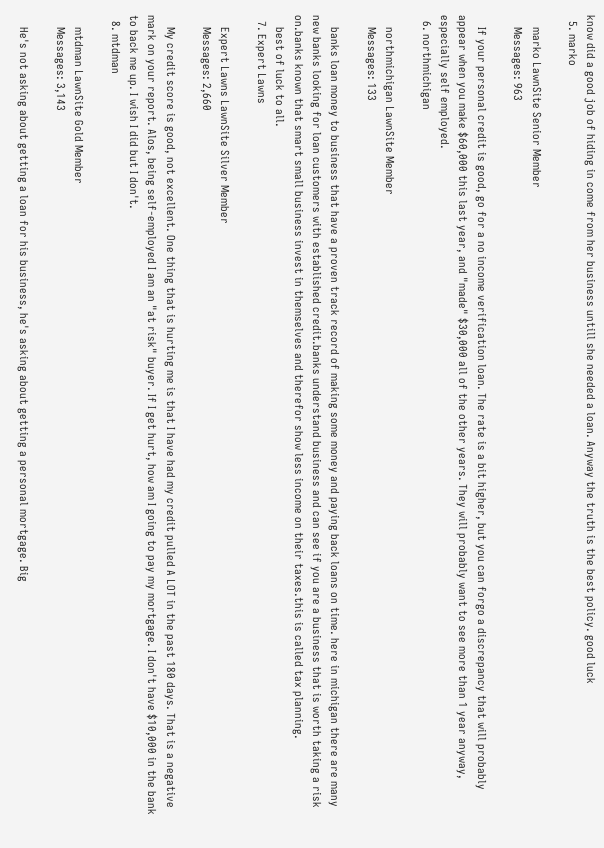know did a good job of hiding in come from her business untill she needed a loan. Anyway the truth is the best policy. good luck
  5. marko

    marko LawnSite Senior Member
    Messages: 963

    If your personal credit is good, go for a no income verification loan. The rate is a bit higher, but you can forgo a discrepancy that will probably appear when you make $60,000 this last year, and "made" $30,000 all of the other years. They will probably want to see more than 1 year anyway, especially self employed.
  6. northmichigan

    northmichigan LawnSite Member
    Messages: 133

    banks loan money to business that have a proven track record of making some money and paying back loans on time. here in michigan there are many new banks looking for loan customers with established credit.banks understand business and can see if you are a business that is worth taking a risk on.banks known that smart small business invest in themselves and therefor show less income on their taxes.this is called tax planning.
    best of luck to all.
  7. Expert Lawns

    Expert Lawns LawnSite Silver Member
    Messages: 2,660

    My credit score is good, not excellent. One thing that is hurting me is that I have had my credit pulled A LOT in the past 180 days. That is a negative mark on your report. Alos, being self-employed I am an "at risk" buyer. If I get hurt, how am I going to pay my mortgage. I don't have $10,000 in the bank to back me up. I wish I did but I don't.
  8. mtdman

    mtdman LawnSite Gold Member
    Messages: 3,143

    He's not asking about getting a loan for his business, he's asking about getting a personal mortgage. Big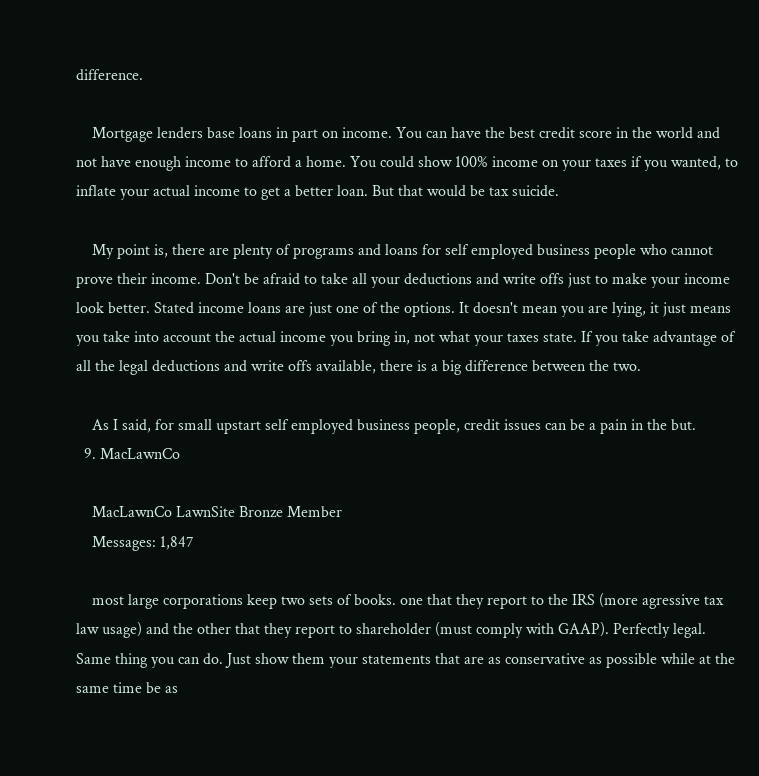difference.

    Mortgage lenders base loans in part on income. You can have the best credit score in the world and not have enough income to afford a home. You could show 100% income on your taxes if you wanted, to inflate your actual income to get a better loan. But that would be tax suicide.

    My point is, there are plenty of programs and loans for self employed business people who cannot prove their income. Don't be afraid to take all your deductions and write offs just to make your income look better. Stated income loans are just one of the options. It doesn't mean you are lying, it just means you take into account the actual income you bring in, not what your taxes state. If you take advantage of all the legal deductions and write offs available, there is a big difference between the two.

    As I said, for small upstart self employed business people, credit issues can be a pain in the but.
  9. MacLawnCo

    MacLawnCo LawnSite Bronze Member
    Messages: 1,847

    most large corporations keep two sets of books. one that they report to the IRS (more agressive tax law usage) and the other that they report to shareholder (must comply with GAAP). Perfectly legal. Same thing you can do. Just show them your statements that are as conservative as possible while at the same time be as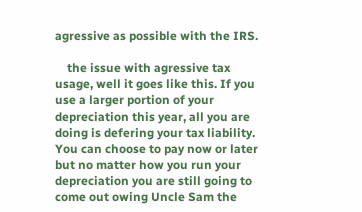agressive as possible with the IRS.

    the issue with agressive tax usage, well it goes like this. If you use a larger portion of your depreciation this year, all you are doing is defering your tax liability. You can choose to pay now or later but no matter how you run your depreciation you are still going to come out owing Uncle Sam the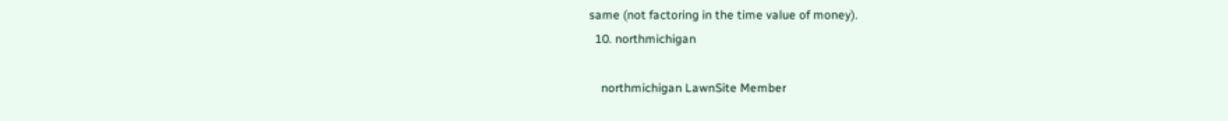same (not factoring in the time value of money).
  10. northmichigan

    northmichigan LawnSite Member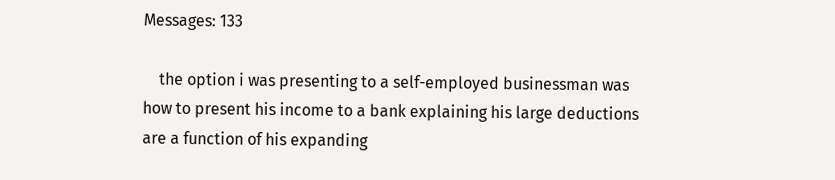Messages: 133

    the option i was presenting to a self-employed businessman was how to present his income to a bank explaining his large deductions are a function of his expanding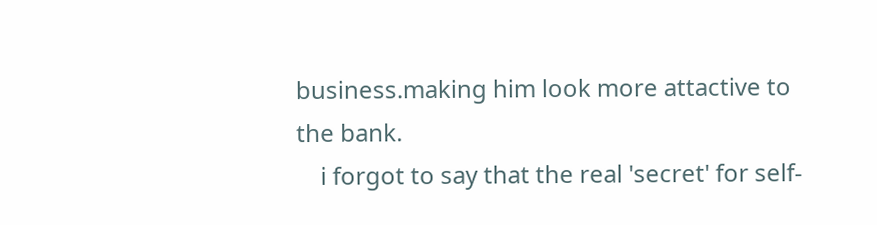business.making him look more attactive to the bank.
    i forgot to say that the real 'secret' for self-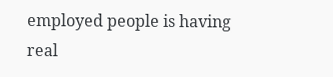employed people is having real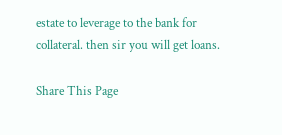estate to leverage to the bank for collateral. then sir you will get loans.

Share This Page